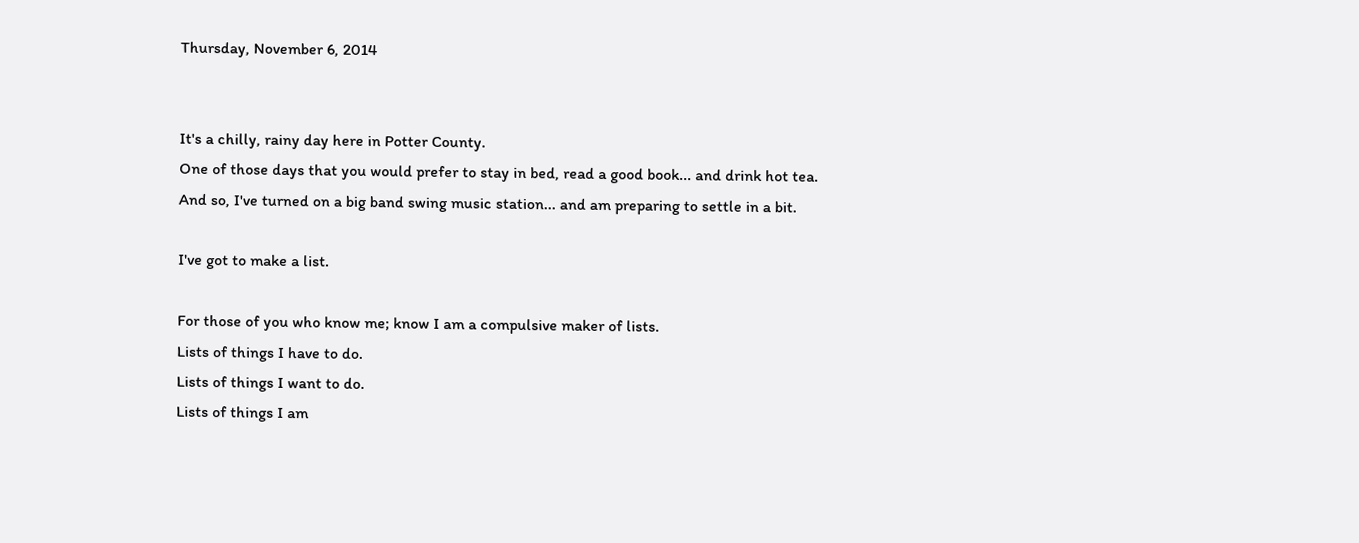Thursday, November 6, 2014


It's a chilly, rainy day here in Potter County.
One of those days that you would prefer to stay in bed, read a good book... and drink hot tea.
And so, I've turned on a big band swing music station... and am preparing to settle in a bit.

I've got to make a list.

For those of you who know me; know I am a compulsive maker of lists.
Lists of things I have to do.
Lists of things I want to do.
Lists of things I am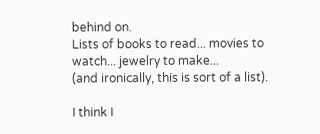behind on.
Lists of books to read... movies to watch... jewelry to make...
(and ironically, this is sort of a list).

I think I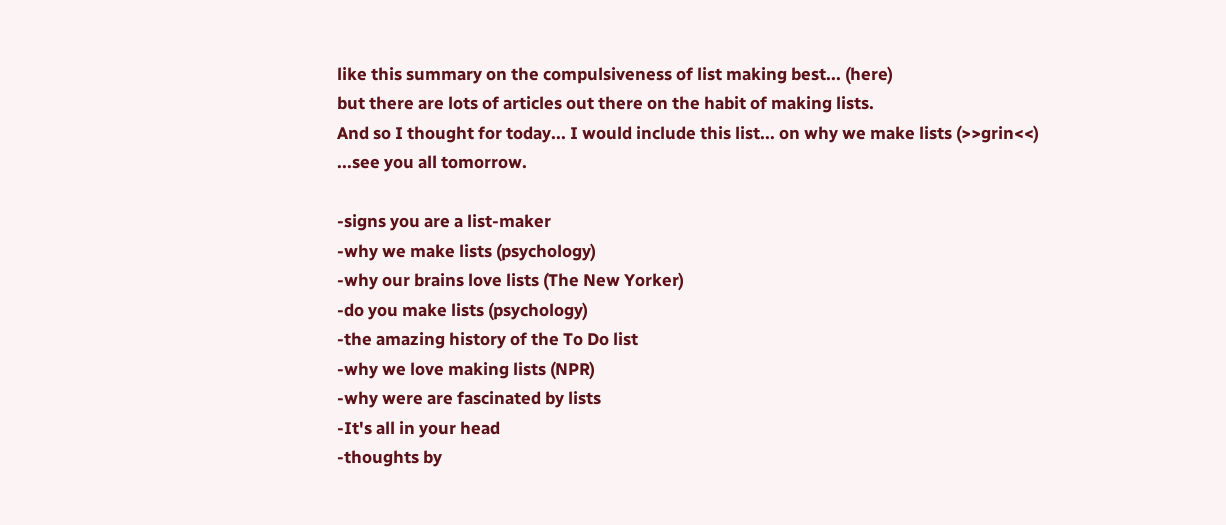like this summary on the compulsiveness of list making best... (here)
but there are lots of articles out there on the habit of making lists.
And so I thought for today... I would include this list... on why we make lists (>>grin<<)
...see you all tomorrow.

-signs you are a list-maker
-why we make lists (psychology)
-why our brains love lists (The New Yorker)
-do you make lists (psychology)
-the amazing history of the To Do list
-why we love making lists (NPR)
-why were are fascinated by lists
-It's all in your head
-thoughts by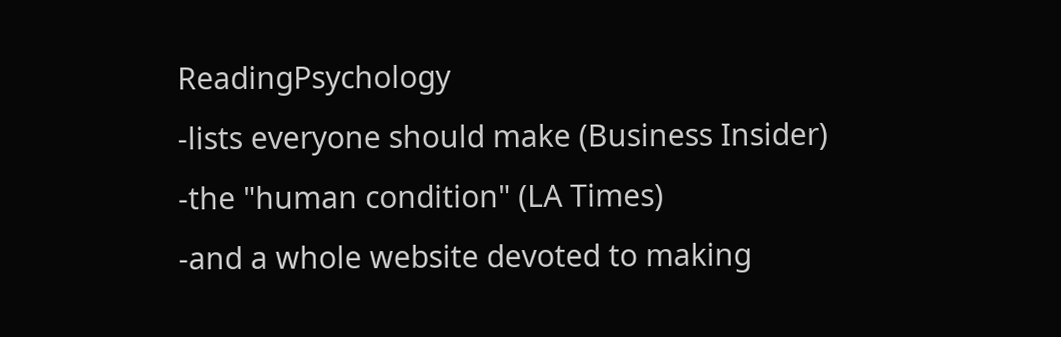ReadingPsychology
-lists everyone should make (Business Insider)
-the "human condition" (LA Times)
-and a whole website devoted to making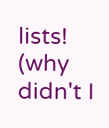lists! (why didn't I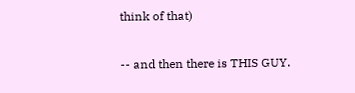think of that)

-- and then there is THIS GUY.